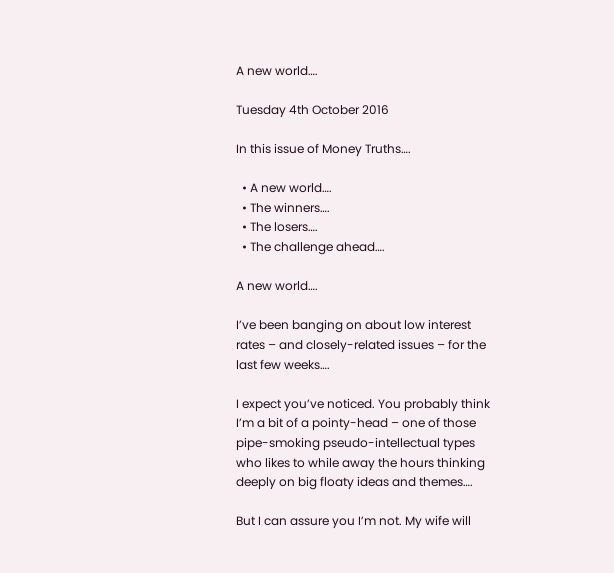A new world….

Tuesday 4th October 2016

In this issue of Money Truths….

  • A new world….
  • The winners….
  • The losers….
  • The challenge ahead….

A new world….

I’ve been banging on about low interest rates – and closely-related issues – for the last few weeks….

I expect you’ve noticed. You probably think I’m a bit of a pointy-head – one of those pipe-smoking pseudo-intellectual types who likes to while away the hours thinking deeply on big floaty ideas and themes….

But I can assure you I’m not. My wife will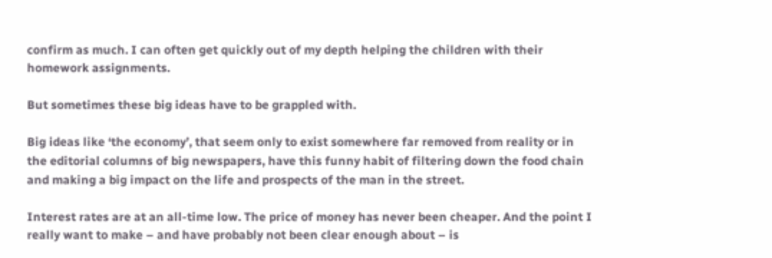confirm as much. I can often get quickly out of my depth helping the children with their homework assignments.

But sometimes these big ideas have to be grappled with.

Big ideas like ‘the economy’, that seem only to exist somewhere far removed from reality or in the editorial columns of big newspapers, have this funny habit of filtering down the food chain and making a big impact on the life and prospects of the man in the street.

Interest rates are at an all-time low. The price of money has never been cheaper. And the point I really want to make – and have probably not been clear enough about – is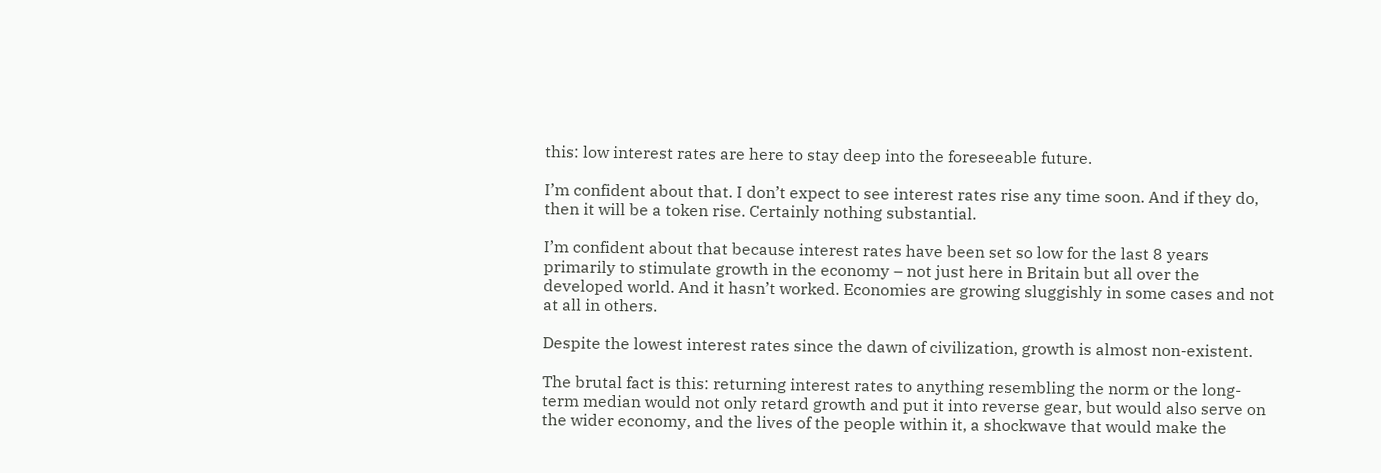this: low interest rates are here to stay deep into the foreseeable future.

I’m confident about that. I don’t expect to see interest rates rise any time soon. And if they do, then it will be a token rise. Certainly nothing substantial.

I’m confident about that because interest rates have been set so low for the last 8 years primarily to stimulate growth in the economy – not just here in Britain but all over the developed world. And it hasn’t worked. Economies are growing sluggishly in some cases and not at all in others.

Despite the lowest interest rates since the dawn of civilization, growth is almost non-existent.

The brutal fact is this: returning interest rates to anything resembling the norm or the long-term median would not only retard growth and put it into reverse gear, but would also serve on the wider economy, and the lives of the people within it, a shockwave that would make the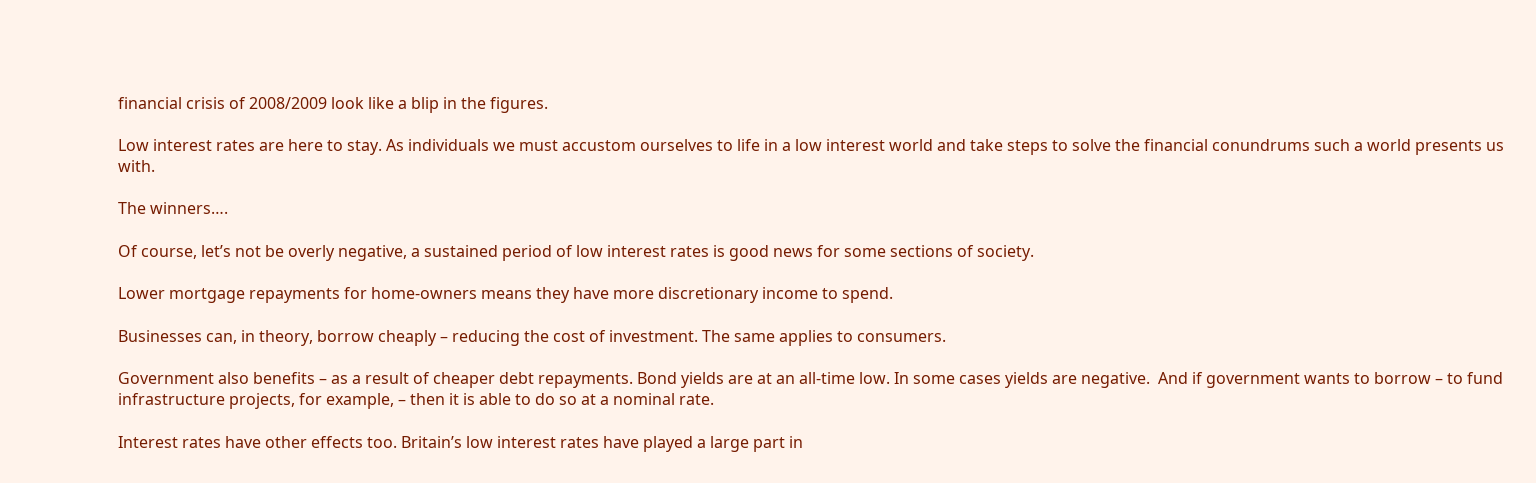financial crisis of 2008/2009 look like a blip in the figures.

Low interest rates are here to stay. As individuals we must accustom ourselves to life in a low interest world and take steps to solve the financial conundrums such a world presents us with.

The winners….

Of course, let’s not be overly negative, a sustained period of low interest rates is good news for some sections of society.

Lower mortgage repayments for home-owners means they have more discretionary income to spend.

Businesses can, in theory, borrow cheaply – reducing the cost of investment. The same applies to consumers.

Government also benefits – as a result of cheaper debt repayments. Bond yields are at an all-time low. In some cases yields are negative.  And if government wants to borrow – to fund infrastructure projects, for example, – then it is able to do so at a nominal rate.

Interest rates have other effects too. Britain’s low interest rates have played a large part in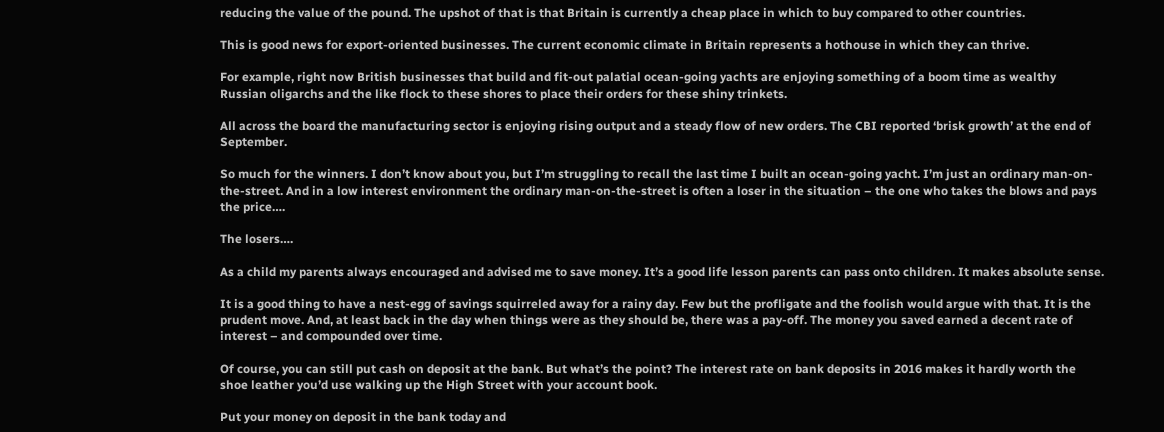reducing the value of the pound. The upshot of that is that Britain is currently a cheap place in which to buy compared to other countries.

This is good news for export-oriented businesses. The current economic climate in Britain represents a hothouse in which they can thrive.

For example, right now British businesses that build and fit-out palatial ocean-going yachts are enjoying something of a boom time as wealthy Russian oligarchs and the like flock to these shores to place their orders for these shiny trinkets.

All across the board the manufacturing sector is enjoying rising output and a steady flow of new orders. The CBI reported ‘brisk growth’ at the end of September.

So much for the winners. I don’t know about you, but I’m struggling to recall the last time I built an ocean-going yacht. I’m just an ordinary man-on-the-street. And in a low interest environment the ordinary man-on-the-street is often a loser in the situation – the one who takes the blows and pays the price….

The losers….

As a child my parents always encouraged and advised me to save money. It’s a good life lesson parents can pass onto children. It makes absolute sense.

It is a good thing to have a nest-egg of savings squirreled away for a rainy day. Few but the profligate and the foolish would argue with that. It is the prudent move. And, at least back in the day when things were as they should be, there was a pay-off. The money you saved earned a decent rate of interest – and compounded over time.

Of course, you can still put cash on deposit at the bank. But what’s the point? The interest rate on bank deposits in 2016 makes it hardly worth the shoe leather you’d use walking up the High Street with your account book.

Put your money on deposit in the bank today and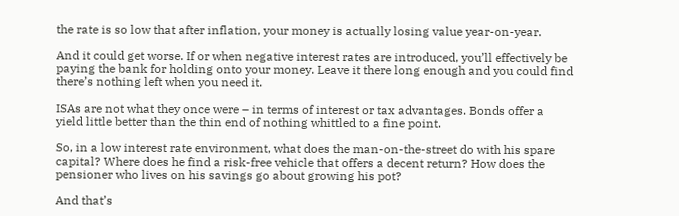the rate is so low that after inflation, your money is actually losing value year-on-year.

And it could get worse. If or when negative interest rates are introduced, you’ll effectively be paying the bank for holding onto your money. Leave it there long enough and you could find there’s nothing left when you need it.

ISAs are not what they once were – in terms of interest or tax advantages. Bonds offer a yield little better than the thin end of nothing whittled to a fine point.

So, in a low interest rate environment, what does the man-on-the-street do with his spare capital? Where does he find a risk-free vehicle that offers a decent return? How does the pensioner who lives on his savings go about growing his pot?

And that’s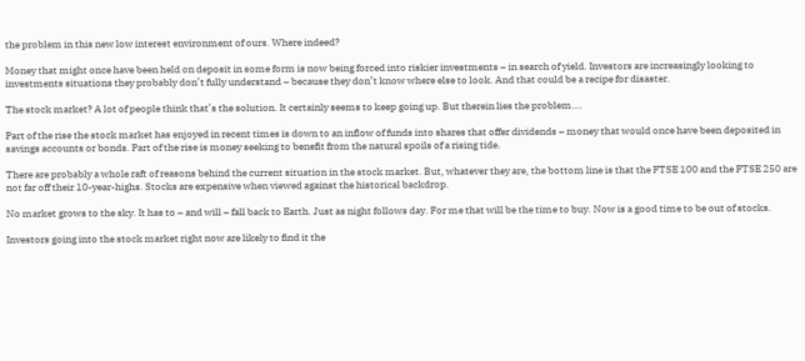the problem in this new low interest environment of ours. Where indeed?

Money that might once have been held on deposit in some form is now being forced into riskier investments – in search of yield. Investors are increasingly looking to investments situations they probably don’t fully understand – because they don’t know where else to look. And that could be a recipe for disaster.

The stock market? A lot of people think that’s the solution. It certainly seems to keep going up. But therein lies the problem….

Part of the rise the stock market has enjoyed in recent times is down to an inflow of funds into shares that offer dividends – money that would once have been deposited in savings accounts or bonds. Part of the rise is money seeking to benefit from the natural spoils of a rising tide.

There are probably a whole raft of reasons behind the current situation in the stock market. But, whatever they are, the bottom line is that the FTSE 100 and the FTSE 250 are not far off their 10-year-highs. Stocks are expensive when viewed against the historical backdrop.

No market grows to the sky. It has to – and will – fall back to Earth. Just as night follows day. For me that will be the time to buy. Now is a good time to be out of stocks.

Investors going into the stock market right now are likely to find it the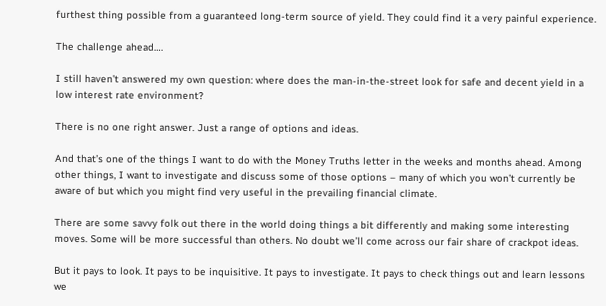furthest thing possible from a guaranteed long-term source of yield. They could find it a very painful experience.

The challenge ahead….

I still haven’t answered my own question: where does the man-in-the-street look for safe and decent yield in a low interest rate environment?

There is no one right answer. Just a range of options and ideas.

And that’s one of the things I want to do with the Money Truths letter in the weeks and months ahead. Among other things, I want to investigate and discuss some of those options – many of which you won’t currently be aware of but which you might find very useful in the prevailing financial climate.

There are some savvy folk out there in the world doing things a bit differently and making some interesting moves. Some will be more successful than others. No doubt we’ll come across our fair share of crackpot ideas.

But it pays to look. It pays to be inquisitive. It pays to investigate. It pays to check things out and learn lessons we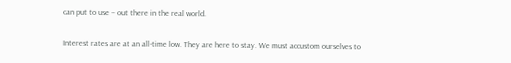can put to use – out there in the real world.

Interest rates are at an all-time low. They are here to stay. We must accustom ourselves to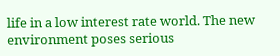life in a low interest rate world. The new environment poses serious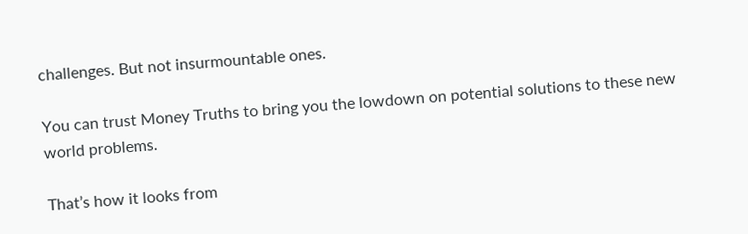challenges. But not insurmountable ones.

You can trust Money Truths to bring you the lowdown on potential solutions to these new world problems.

That’s how it looks from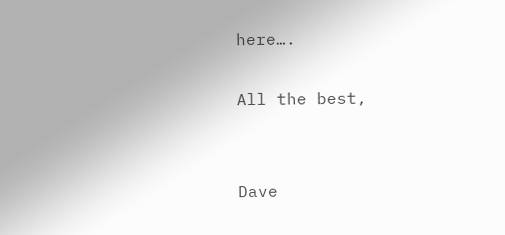here….

All the best,


Dave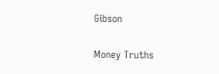Gibson

Money Truths